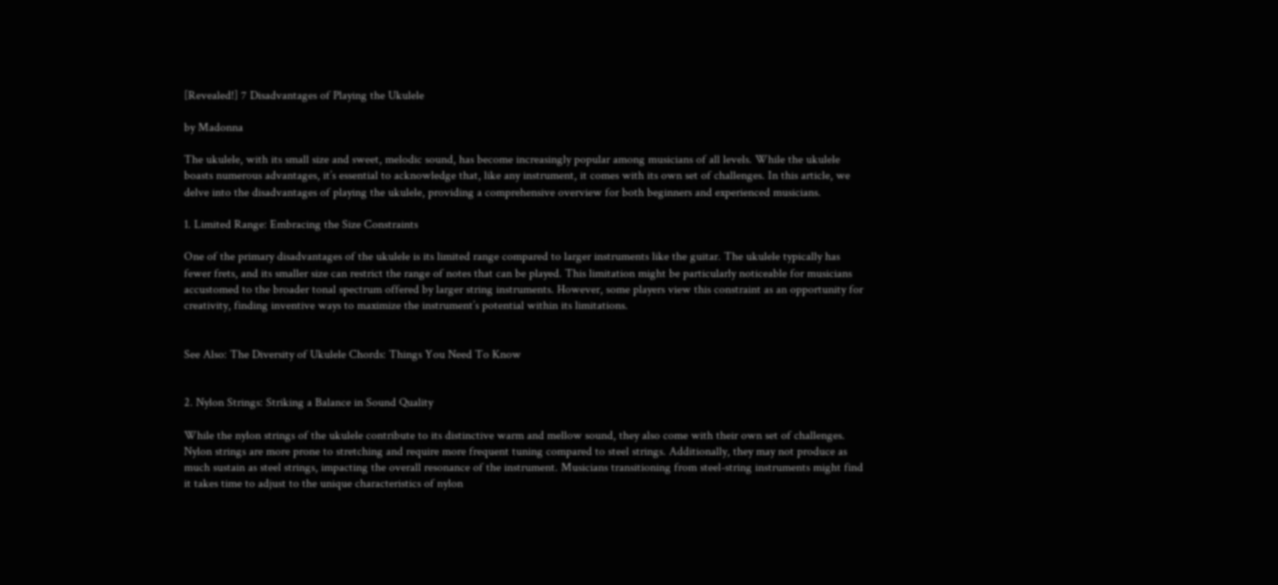[Revealed!] 7 Disadvantages of Playing the Ukulele

by Madonna

The ukulele, with its small size and sweet, melodic sound, has become increasingly popular among musicians of all levels. While the ukulele boasts numerous advantages, it’s essential to acknowledge that, like any instrument, it comes with its own set of challenges. In this article, we delve into the disadvantages of playing the ukulele, providing a comprehensive overview for both beginners and experienced musicians.

1. Limited Range: Embracing the Size Constraints

One of the primary disadvantages of the ukulele is its limited range compared to larger instruments like the guitar. The ukulele typically has fewer frets, and its smaller size can restrict the range of notes that can be played. This limitation might be particularly noticeable for musicians accustomed to the broader tonal spectrum offered by larger string instruments. However, some players view this constraint as an opportunity for creativity, finding inventive ways to maximize the instrument’s potential within its limitations.


See Also: The Diversity of Ukulele Chords: Things You Need To Know


2. Nylon Strings: Striking a Balance in Sound Quality

While the nylon strings of the ukulele contribute to its distinctive warm and mellow sound, they also come with their own set of challenges. Nylon strings are more prone to stretching and require more frequent tuning compared to steel strings. Additionally, they may not produce as much sustain as steel strings, impacting the overall resonance of the instrument. Musicians transitioning from steel-string instruments might find it takes time to adjust to the unique characteristics of nylon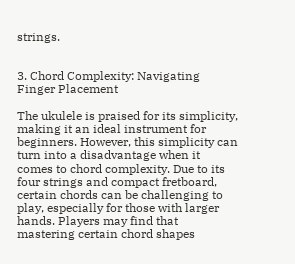strings.


3. Chord Complexity: Navigating Finger Placement

The ukulele is praised for its simplicity, making it an ideal instrument for beginners. However, this simplicity can turn into a disadvantage when it comes to chord complexity. Due to its four strings and compact fretboard, certain chords can be challenging to play, especially for those with larger hands. Players may find that mastering certain chord shapes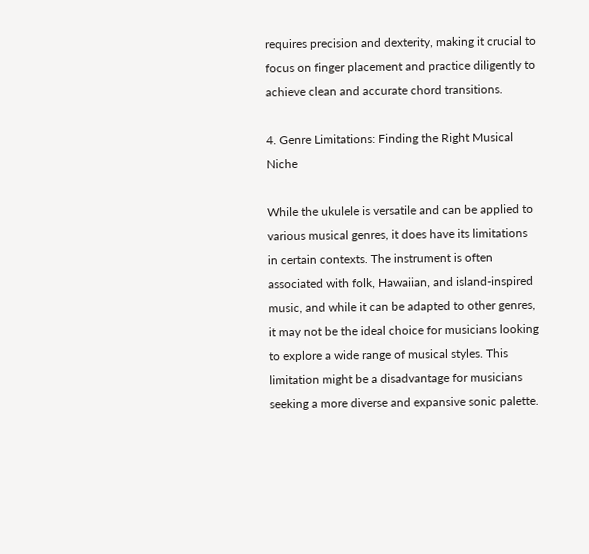requires precision and dexterity, making it crucial to focus on finger placement and practice diligently to achieve clean and accurate chord transitions.

4. Genre Limitations: Finding the Right Musical Niche

While the ukulele is versatile and can be applied to various musical genres, it does have its limitations in certain contexts. The instrument is often associated with folk, Hawaiian, and island-inspired music, and while it can be adapted to other genres, it may not be the ideal choice for musicians looking to explore a wide range of musical styles. This limitation might be a disadvantage for musicians seeking a more diverse and expansive sonic palette.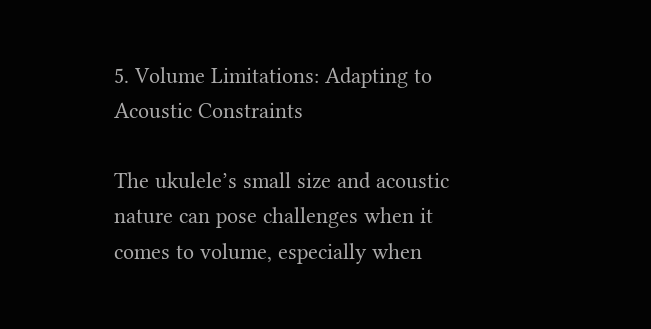5. Volume Limitations: Adapting to Acoustic Constraints

The ukulele’s small size and acoustic nature can pose challenges when it comes to volume, especially when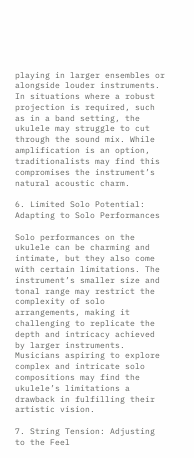playing in larger ensembles or alongside louder instruments. In situations where a robust projection is required, such as in a band setting, the ukulele may struggle to cut through the sound mix. While amplification is an option, traditionalists may find this compromises the instrument’s natural acoustic charm.

6. Limited Solo Potential: Adapting to Solo Performances

Solo performances on the ukulele can be charming and intimate, but they also come with certain limitations. The instrument’s smaller size and tonal range may restrict the complexity of solo arrangements, making it challenging to replicate the depth and intricacy achieved by larger instruments. Musicians aspiring to explore complex and intricate solo compositions may find the ukulele’s limitations a drawback in fulfilling their artistic vision.

7. String Tension: Adjusting to the Feel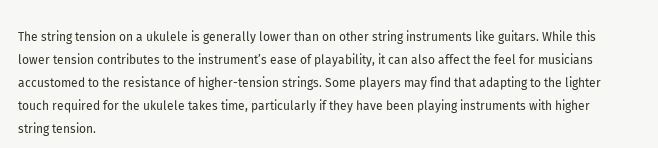The string tension on a ukulele is generally lower than on other string instruments like guitars. While this lower tension contributes to the instrument’s ease of playability, it can also affect the feel for musicians accustomed to the resistance of higher-tension strings. Some players may find that adapting to the lighter touch required for the ukulele takes time, particularly if they have been playing instruments with higher string tension.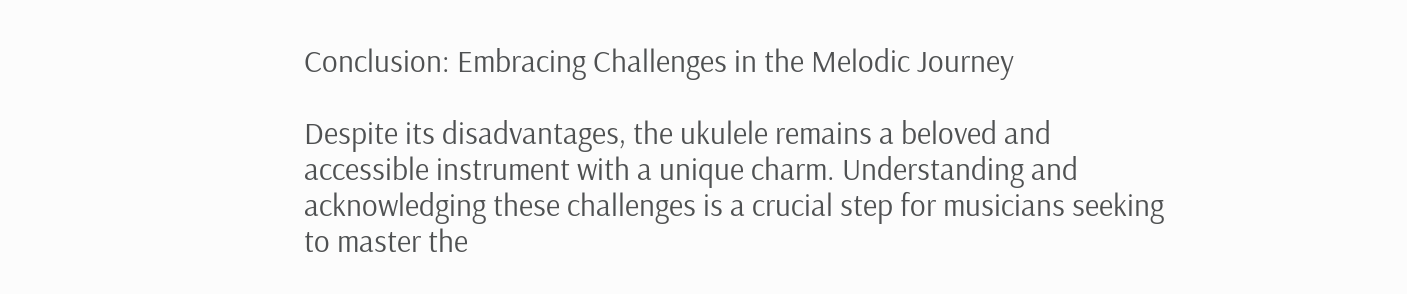Conclusion: Embracing Challenges in the Melodic Journey

Despite its disadvantages, the ukulele remains a beloved and accessible instrument with a unique charm. Understanding and acknowledging these challenges is a crucial step for musicians seeking to master the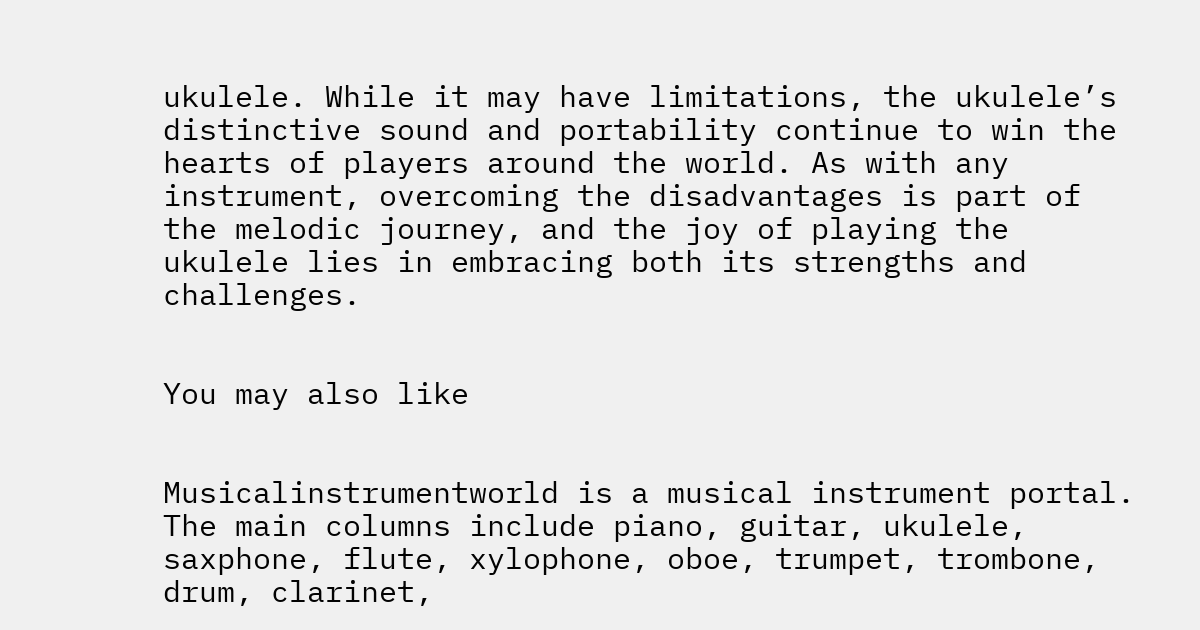ukulele. While it may have limitations, the ukulele’s distinctive sound and portability continue to win the hearts of players around the world. As with any instrument, overcoming the disadvantages is part of the melodic journey, and the joy of playing the ukulele lies in embracing both its strengths and challenges.


You may also like


Musicalinstrumentworld is a musical instrument portal. The main columns include piano, guitar, ukulele, saxphone, flute, xylophone, oboe, trumpet, trombone, drum, clarinet,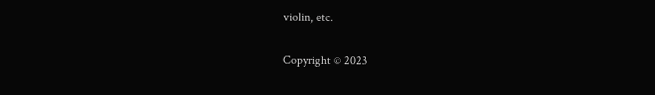violin, etc.

Copyright © 2023